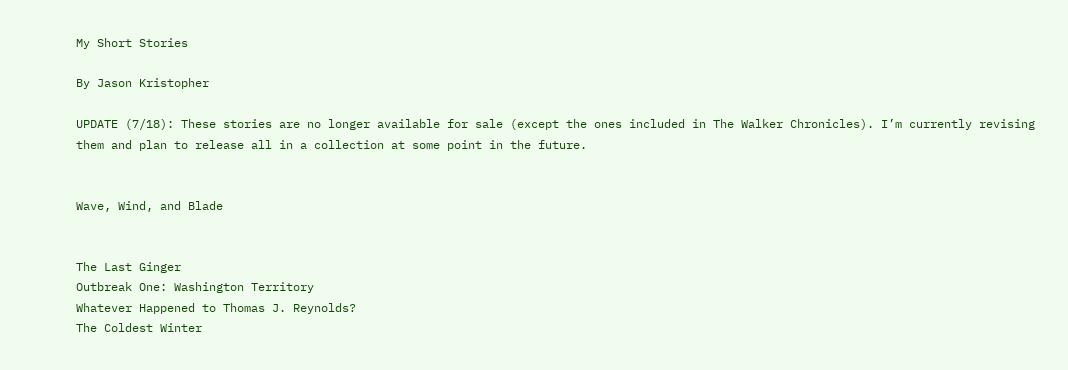My Short Stories

By Jason Kristopher

UPDATE (7/18): These stories are no longer available for sale (except the ones included in The Walker Chronicles). I’m currently revising them and plan to release all in a collection at some point in the future.


Wave, Wind, and Blade


The Last Ginger
Outbreak One: Washington Territory
Whatever Happened to Thomas J. Reynolds?
The Coldest Winter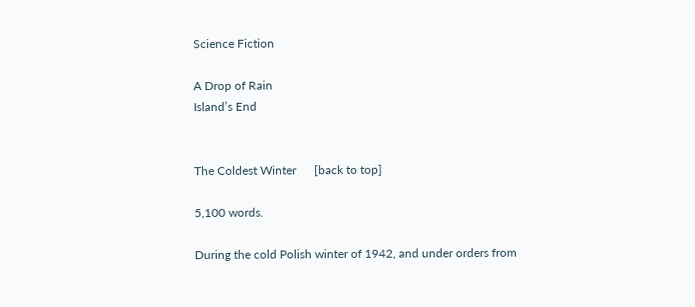Science Fiction

A Drop of Rain
Island’s End


The Coldest Winter      [back to top]

5,100 words.

During the cold Polish winter of 1942, and under orders from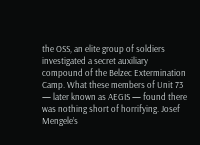the OSS, an elite group of soldiers investigated a secret auxiliary compound of the Belzec Extermination Camp. What these members of Unit 73 — later known as AEGIS — found there was nothing short of horrifying. Josef Mengele’s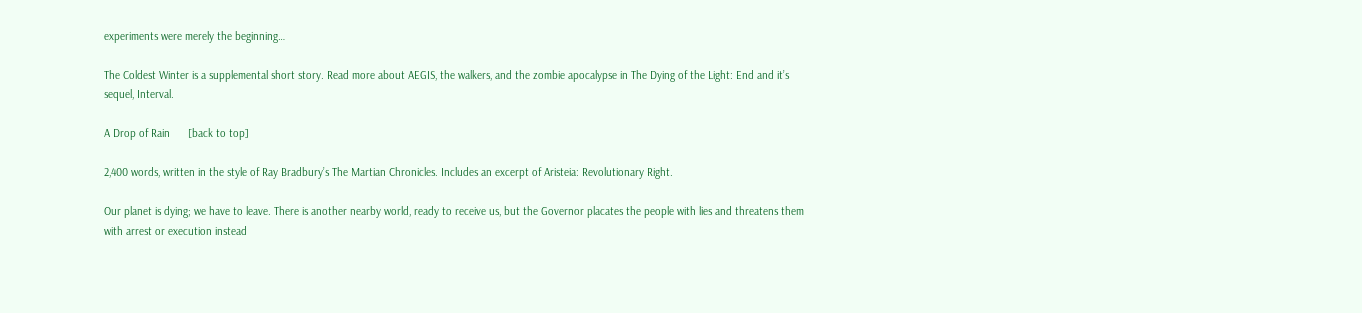experiments were merely the beginning…

The Coldest Winter is a supplemental short story. Read more about AEGIS, the walkers, and the zombie apocalypse in The Dying of the Light: End and it’s sequel, Interval.

A Drop of Rain      [back to top]

2,400 words, written in the style of Ray Bradbury’s The Martian Chronicles. Includes an excerpt of Aristeia: Revolutionary Right.

Our planet is dying; we have to leave. There is another nearby world, ready to receive us, but the Governor placates the people with lies and threatens them with arrest or execution instead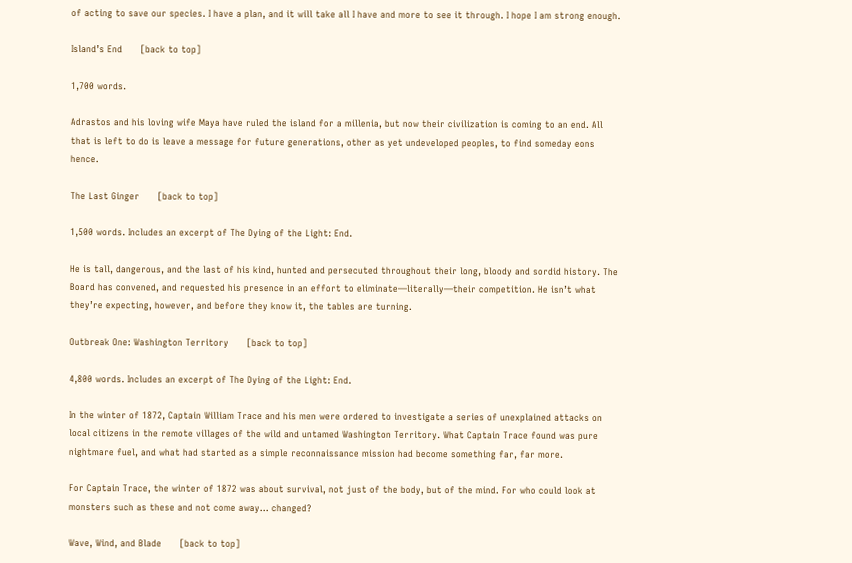of acting to save our species. I have a plan, and it will take all I have and more to see it through. I hope I am strong enough.

Island’s End      [back to top]

1,700 words.

Adrastos and his loving wife Maya have ruled the island for a millenia, but now their civilization is coming to an end. All that is left to do is leave a message for future generations, other as yet undeveloped peoples, to find someday eons hence.

The Last Ginger      [back to top]

1,500 words. Includes an excerpt of The Dying of the Light: End.

He is tall, dangerous, and the last of his kind, hunted and persecuted throughout their long, bloody and sordid history. The Board has convened, and requested his presence in an effort to eliminate—literally—their competition. He isn’t what they’re expecting, however, and before they know it, the tables are turning.

Outbreak One: Washington Territory      [back to top]

4,800 words. Includes an excerpt of The Dying of the Light: End.

In the winter of 1872, Captain William Trace and his men were ordered to investigate a series of unexplained attacks on local citizens in the remote villages of the wild and untamed Washington Territory. What Captain Trace found was pure nightmare fuel, and what had started as a simple reconnaissance mission had become something far, far more.

For Captain Trace, the winter of 1872 was about survival, not just of the body, but of the mind. For who could look at monsters such as these and not come away… changed?

Wave, Wind, and Blade      [back to top]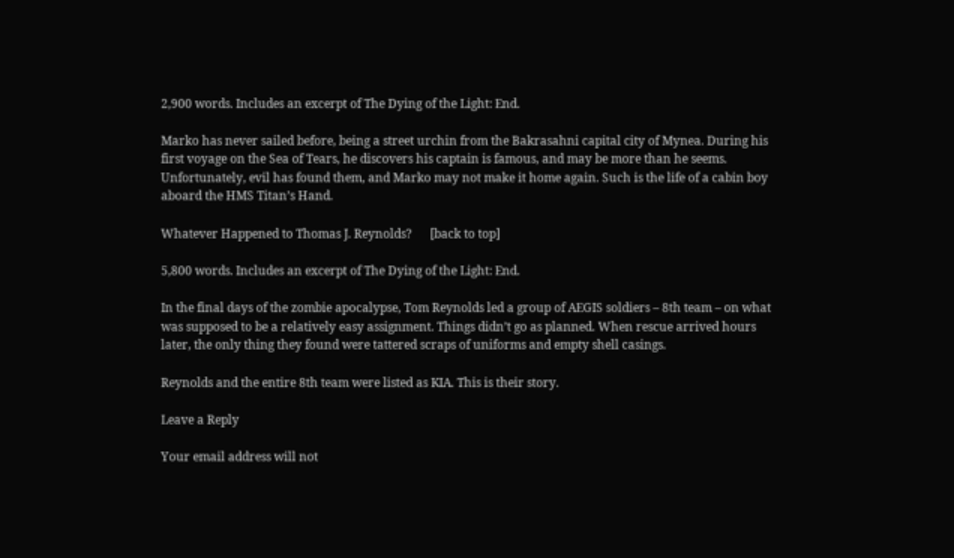2,900 words. Includes an excerpt of The Dying of the Light: End.

Marko has never sailed before, being a street urchin from the Bakrasahni capital city of Mynea. During his first voyage on the Sea of Tears, he discovers his captain is famous, and may be more than he seems. Unfortunately, evil has found them, and Marko may not make it home again. Such is the life of a cabin boy aboard the HMS Titan’s Hand.

Whatever Happened to Thomas J. Reynolds?      [back to top]

5,800 words. Includes an excerpt of The Dying of the Light: End.

In the final days of the zombie apocalypse, Tom Reynolds led a group of AEGIS soldiers – 8th team – on what was supposed to be a relatively easy assignment. Things didn’t go as planned. When rescue arrived hours later, the only thing they found were tattered scraps of uniforms and empty shell casings.

Reynolds and the entire 8th team were listed as KIA. This is their story.

Leave a Reply

Your email address will not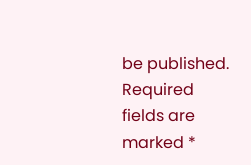be published. Required fields are marked *